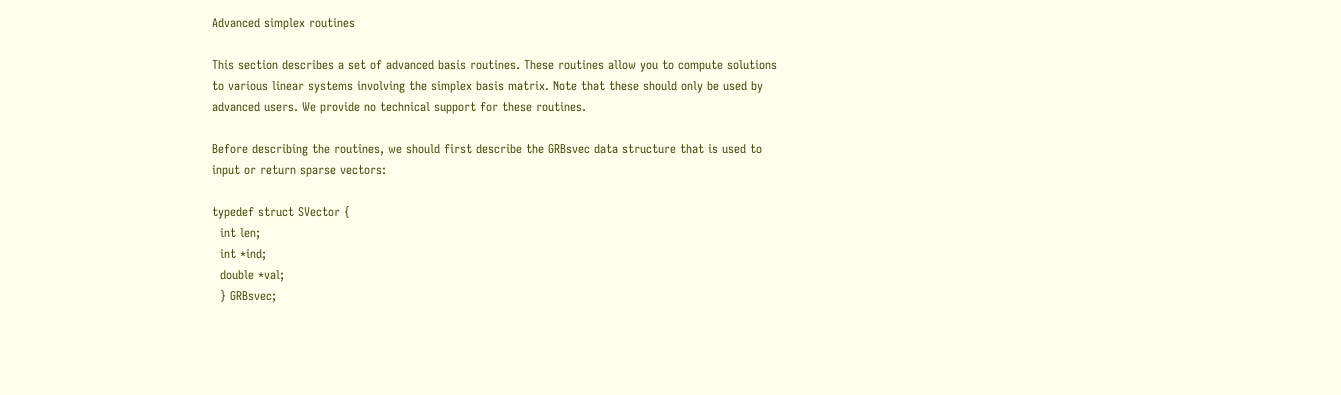Advanced simplex routines

This section describes a set of advanced basis routines. These routines allow you to compute solutions to various linear systems involving the simplex basis matrix. Note that these should only be used by advanced users. We provide no technical support for these routines.

Before describing the routines, we should first describe the GRBsvec data structure that is used to input or return sparse vectors:

typedef struct SVector {
  int len;
  int *ind;
  double *val;
  } GRBsvec;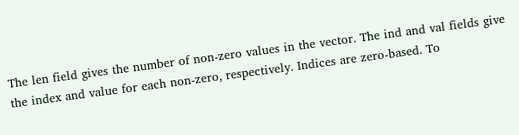The len field gives the number of non-zero values in the vector. The ind and val fields give the index and value for each non-zero, respectively. Indices are zero-based. To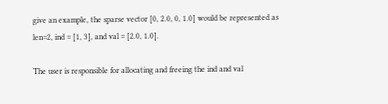give an example, the sparse vector [0, 2.0, 0, 1.0] would be represented as len=2, ind = [1, 3], and val = [2.0, 1.0].

The user is responsible for allocating and freeing the ind and val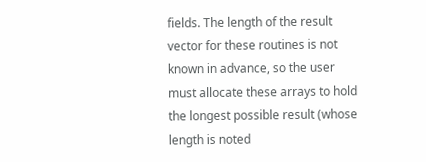fields. The length of the result vector for these routines is not known in advance, so the user must allocate these arrays to hold the longest possible result (whose length is noted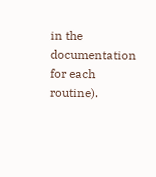in the documentation for each routine).